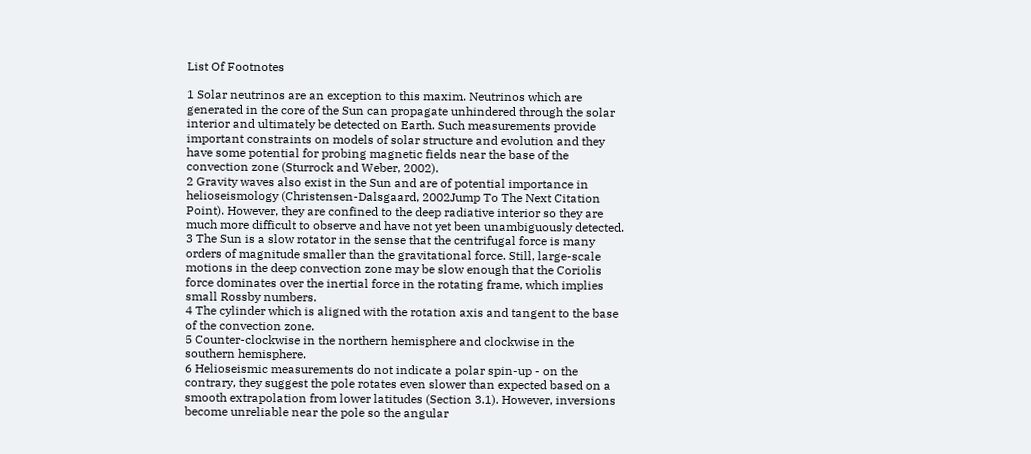List Of Footnotes

1 Solar neutrinos are an exception to this maxim. Neutrinos which are generated in the core of the Sun can propagate unhindered through the solar interior and ultimately be detected on Earth. Such measurements provide important constraints on models of solar structure and evolution and they have some potential for probing magnetic fields near the base of the convection zone (Sturrock and Weber, 2002).
2 Gravity waves also exist in the Sun and are of potential importance in helioseismology (Christensen-Dalsgaard, 2002Jump To The Next Citation Point). However, they are confined to the deep radiative interior so they are much more difficult to observe and have not yet been unambiguously detected.
3 The Sun is a slow rotator in the sense that the centrifugal force is many orders of magnitude smaller than the gravitational force. Still, large-scale motions in the deep convection zone may be slow enough that the Coriolis force dominates over the inertial force in the rotating frame, which implies small Rossby numbers.
4 The cylinder which is aligned with the rotation axis and tangent to the base of the convection zone.
5 Counter-clockwise in the northern hemisphere and clockwise in the southern hemisphere.
6 Helioseismic measurements do not indicate a polar spin-up - on the contrary, they suggest the pole rotates even slower than expected based on a smooth extrapolation from lower latitudes (Section 3.1). However, inversions become unreliable near the pole so the angular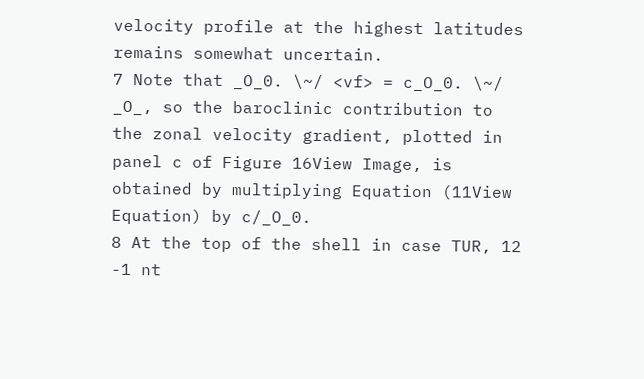velocity profile at the highest latitudes remains somewhat uncertain.
7 Note that _O_0. \~/ <vf> = c_O_0. \~/ _O_, so the baroclinic contribution to the zonal velocity gradient, plotted in panel c of Figure 16View Image, is obtained by multiplying Equation (11View Equation) by c/_O_0.
8 At the top of the shell in case TUR, 12 -1 nt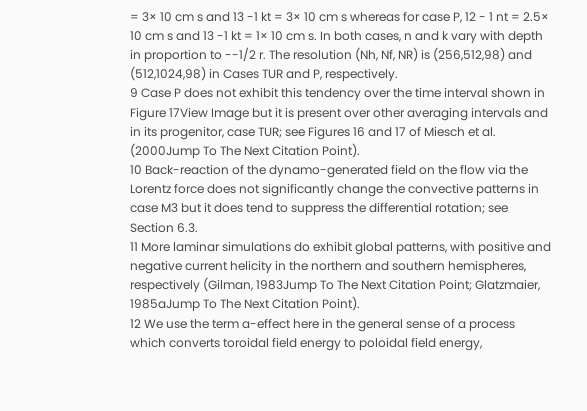= 3× 10 cm s and 13 -1 kt = 3× 10 cm s whereas for case P, 12 - 1 nt = 2.5× 10 cm s and 13 -1 kt = 1× 10 cm s. In both cases, n and k vary with depth in proportion to --1/2 r. The resolution (Nh, Nf, NR) is (256,512,98) and (512,1024,98) in Cases TUR and P, respectively.
9 Case P does not exhibit this tendency over the time interval shown in Figure 17View Image but it is present over other averaging intervals and in its progenitor, case TUR; see Figures 16 and 17 of Miesch et al. (2000Jump To The Next Citation Point).
10 Back-reaction of the dynamo-generated field on the flow via the Lorentz force does not significantly change the convective patterns in case M3 but it does tend to suppress the differential rotation; see Section 6.3.
11 More laminar simulations do exhibit global patterns, with positive and negative current helicity in the northern and southern hemispheres, respectively (Gilman, 1983Jump To The Next Citation Point; Glatzmaier, 1985aJump To The Next Citation Point).
12 We use the term a-effect here in the general sense of a process which converts toroidal field energy to poloidal field energy,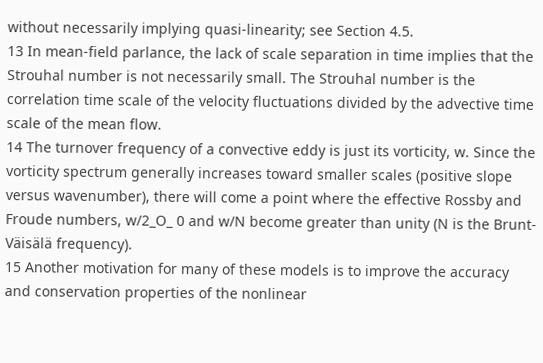without necessarily implying quasi-linearity; see Section 4.5.
13 In mean-field parlance, the lack of scale separation in time implies that the Strouhal number is not necessarily small. The Strouhal number is the correlation time scale of the velocity fluctuations divided by the advective time scale of the mean flow.
14 The turnover frequency of a convective eddy is just its vorticity, w. Since the vorticity spectrum generally increases toward smaller scales (positive slope versus wavenumber), there will come a point where the effective Rossby and Froude numbers, w/2_O_ 0 and w/N become greater than unity (N is the Brunt-Väisälä frequency).
15 Another motivation for many of these models is to improve the accuracy and conservation properties of the nonlinear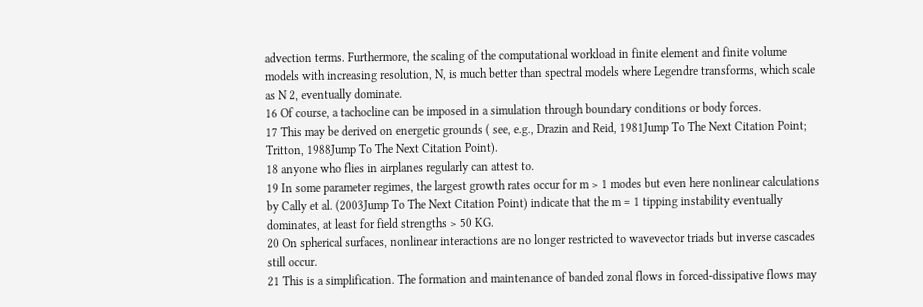advection terms. Furthermore, the scaling of the computational workload in finite element and finite volume models with increasing resolution, N, is much better than spectral models where Legendre transforms, which scale as N 2, eventually dominate.
16 Of course, a tachocline can be imposed in a simulation through boundary conditions or body forces.
17 This may be derived on energetic grounds ( see, e.g., Drazin and Reid, 1981Jump To The Next Citation Point; Tritton, 1988Jump To The Next Citation Point).
18 anyone who flies in airplanes regularly can attest to.
19 In some parameter regimes, the largest growth rates occur for m > 1 modes but even here nonlinear calculations by Cally et al. (2003Jump To The Next Citation Point) indicate that the m = 1 tipping instability eventually dominates, at least for field strengths > 50 KG.
20 On spherical surfaces, nonlinear interactions are no longer restricted to wavevector triads but inverse cascades still occur.
21 This is a simplification. The formation and maintenance of banded zonal flows in forced-dissipative flows may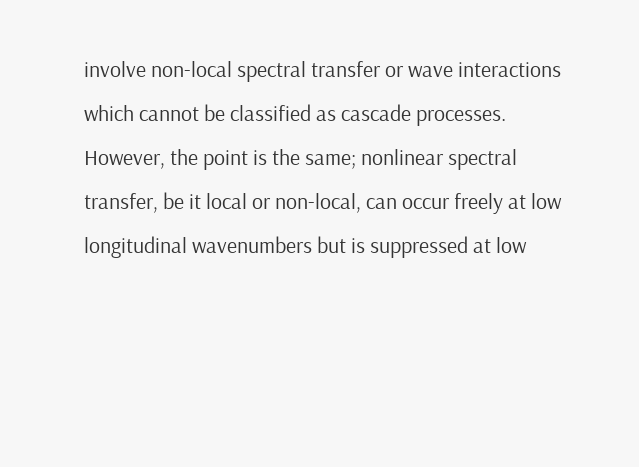involve non-local spectral transfer or wave interactions which cannot be classified as cascade processes. However, the point is the same; nonlinear spectral transfer, be it local or non-local, can occur freely at low longitudinal wavenumbers but is suppressed at low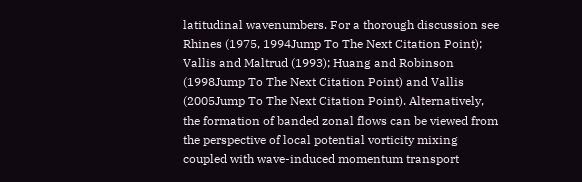latitudinal wavenumbers. For a thorough discussion see Rhines (1975, 1994Jump To The Next Citation Point); Vallis and Maltrud (1993); Huang and Robinson (1998Jump To The Next Citation Point) and Vallis (2005Jump To The Next Citation Point). Alternatively, the formation of banded zonal flows can be viewed from the perspective of local potential vorticity mixing coupled with wave-induced momentum transport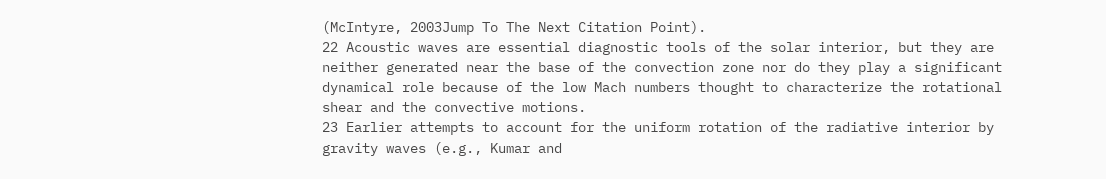(McIntyre, 2003Jump To The Next Citation Point).
22 Acoustic waves are essential diagnostic tools of the solar interior, but they are neither generated near the base of the convection zone nor do they play a significant dynamical role because of the low Mach numbers thought to characterize the rotational shear and the convective motions.
23 Earlier attempts to account for the uniform rotation of the radiative interior by gravity waves (e.g., Kumar and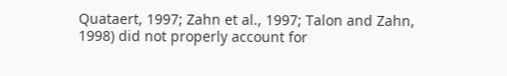Quataert, 1997; Zahn et al., 1997; Talon and Zahn, 1998) did not properly account for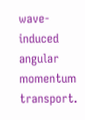wave-induced angular momentum transport.